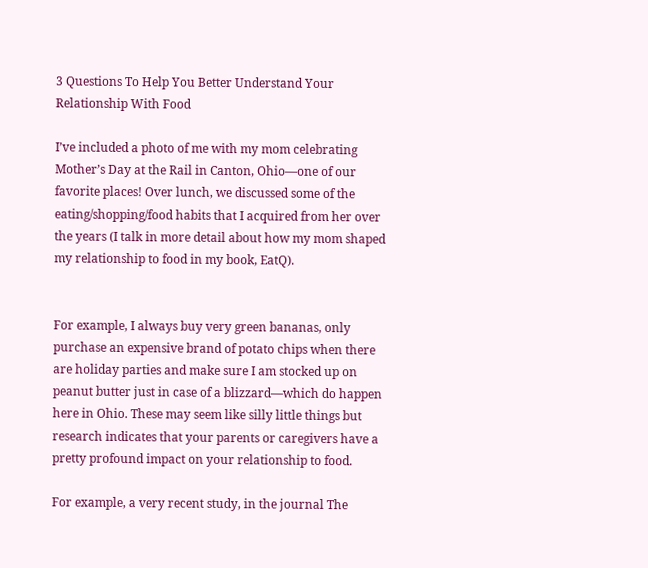3 Questions To Help You Better Understand Your Relationship With Food

I’ve included a photo of me with my mom celebrating Mother’s Day at the Rail in Canton, Ohio—one of our favorite places! Over lunch, we discussed some of the eating/shopping/food habits that I acquired from her over the years (I talk in more detail about how my mom shaped my relationship to food in my book, EatQ).


For example, I always buy very green bananas, only purchase an expensive brand of potato chips when there are holiday parties and make sure I am stocked up on peanut butter just in case of a blizzard—which do happen here in Ohio. These may seem like silly little things but research indicates that your parents or caregivers have a pretty profound impact on your relationship to food.

For example, a very recent study, in the journal The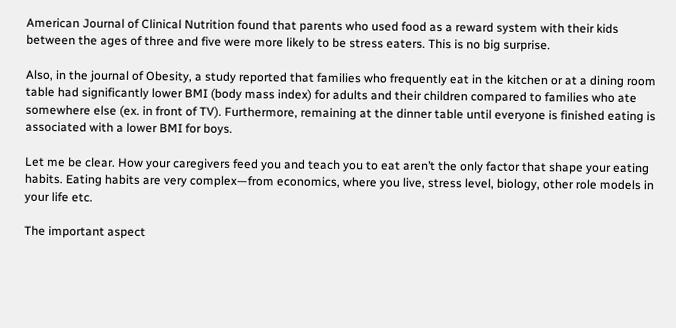American Journal of Clinical Nutrition found that parents who used food as a reward system with their kids between the ages of three and five were more likely to be stress eaters. This is no big surprise.

Also, in the journal of Obesity, a study reported that families who frequently eat in the kitchen or at a dining room table had significantly lower BMI (body mass index) for adults and their children compared to families who ate somewhere else (ex. in front of TV). Furthermore, remaining at the dinner table until everyone is finished eating is associated with a lower BMI for boys.

Let me be clear. How your caregivers feed you and teach you to eat aren’t the only factor that shape your eating habits. Eating habits are very complex—from economics, where you live, stress level, biology, other role models in your life etc.

The important aspect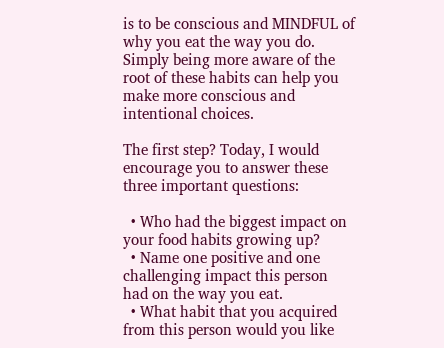is to be conscious and MINDFUL of why you eat the way you do. Simply being more aware of the root of these habits can help you make more conscious and intentional choices.

The first step? Today, I would encourage you to answer these three important questions:

  • Who had the biggest impact on your food habits growing up?
  • Name one positive and one challenging impact this person had on the way you eat.
  • What habit that you acquired from this person would you like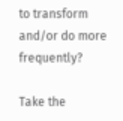to transform and/or do more frequently?

Take the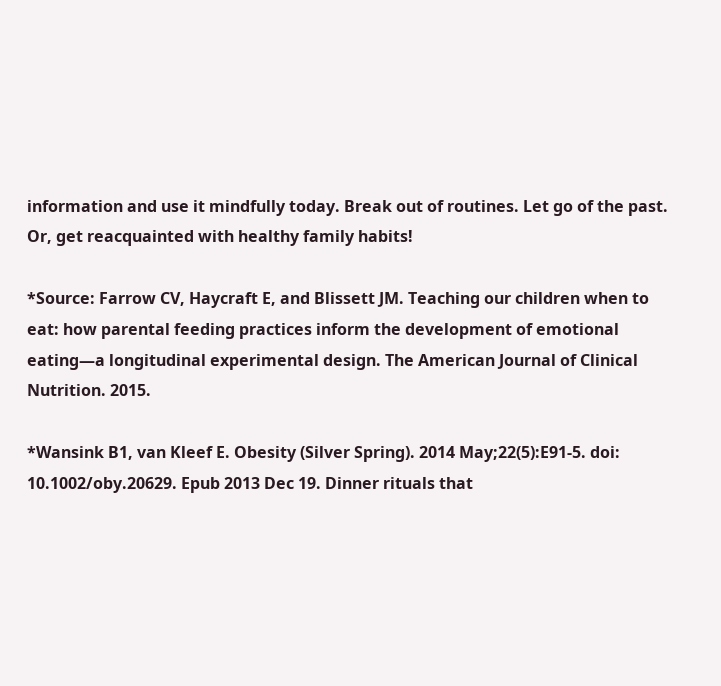information and use it mindfully today. Break out of routines. Let go of the past. Or, get reacquainted with healthy family habits!

*Source: Farrow CV, Haycraft E, and Blissett JM. Teaching our children when to eat: how parental feeding practices inform the development of emotional eating—a longitudinal experimental design. The American Journal of Clinical Nutrition. 2015.

*Wansink B1, van Kleef E. Obesity (Silver Spring). 2014 May;22(5):E91-5. doi: 10.1002/oby.20629. Epub 2013 Dec 19. Dinner rituals that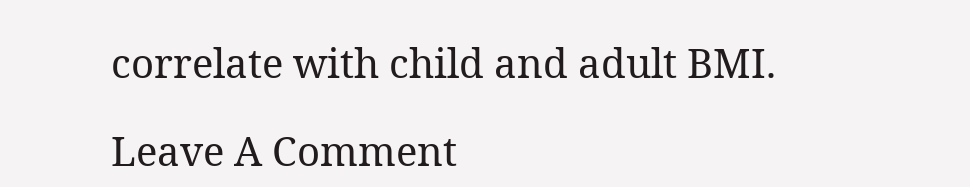correlate with child and adult BMI.

Leave A Comment